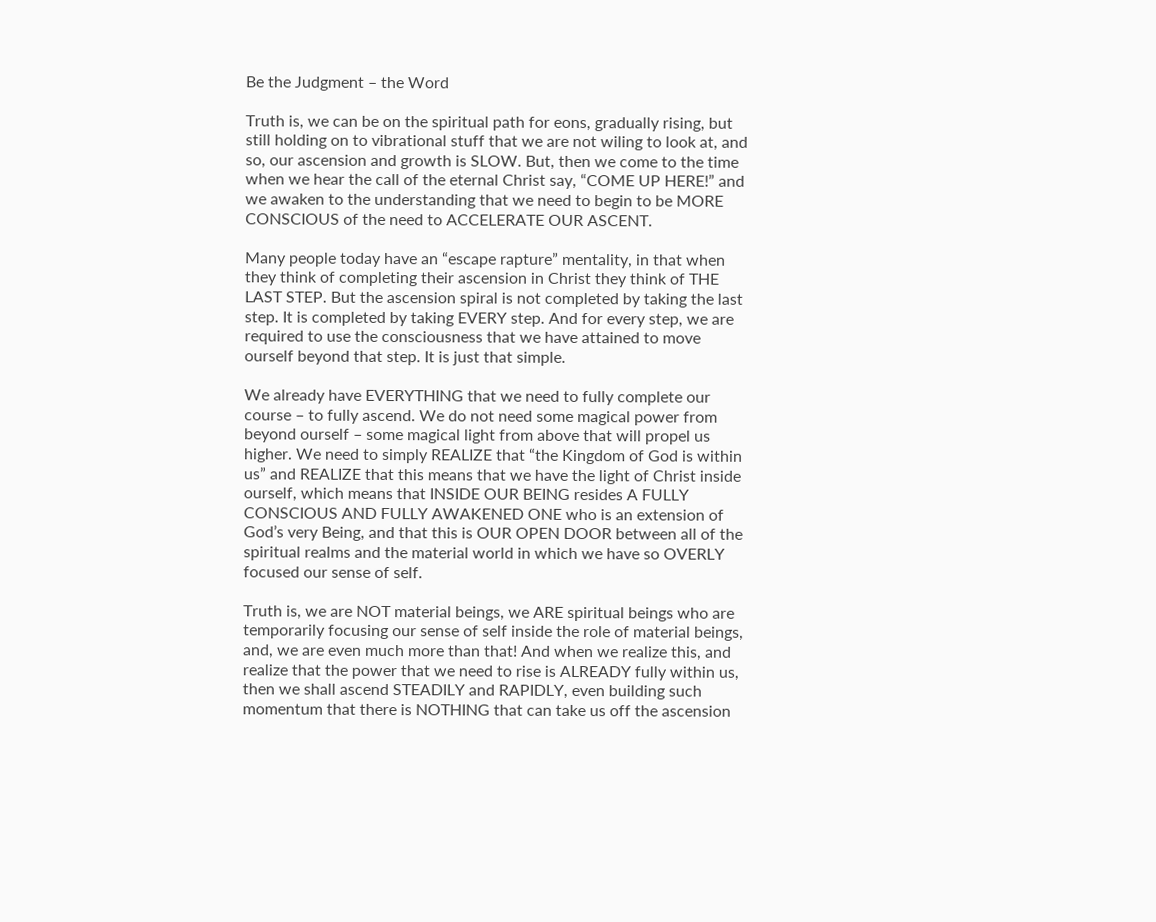Be the Judgment – the Word

Truth is, we can be on the spiritual path for eons, gradually rising, but still holding on to vibrational stuff that we are not wiling to look at, and so, our ascension and growth is SLOW. But, then we come to the time when we hear the call of the eternal Christ say, “COME UP HERE!” and we awaken to the understanding that we need to begin to be MORE CONSCIOUS of the need to ACCELERATE OUR ASCENT.

Many people today have an “escape rapture” mentality, in that when they think of completing their ascension in Christ they think of THE LAST STEP. But the ascension spiral is not completed by taking the last step. It is completed by taking EVERY step. And for every step, we are required to use the consciousness that we have attained to move ourself beyond that step. It is just that simple.

We already have EVERYTHING that we need to fully complete our course – to fully ascend. We do not need some magical power from beyond ourself – some magical light from above that will propel us higher. We need to simply REALIZE that “the Kingdom of God is within us” and REALIZE that this means that we have the light of Christ inside ourself, which means that INSIDE OUR BEING resides A FULLY CONSCIOUS AND FULLY AWAKENED ONE who is an extension of God’s very Being, and that this is OUR OPEN DOOR between all of the spiritual realms and the material world in which we have so OVERLY focused our sense of self.

Truth is, we are NOT material beings, we ARE spiritual beings who are temporarily focusing our sense of self inside the role of material beings, and, we are even much more than that! And when we realize this, and realize that the power that we need to rise is ALREADY fully within us, then we shall ascend STEADILY and RAPIDLY, even building such momentum that there is NOTHING that can take us off the ascension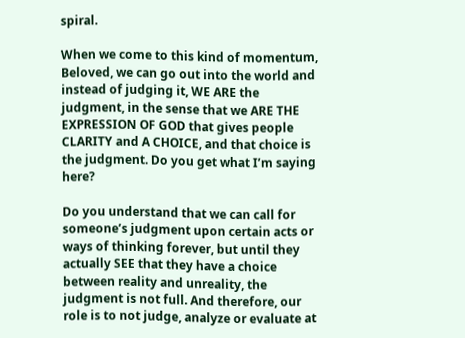spiral.

When we come to this kind of momentum, Beloved, we can go out into the world and instead of judging it, WE ARE the judgment, in the sense that we ARE THE EXPRESSION OF GOD that gives people CLARITY and A CHOICE, and that choice is the judgment. Do you get what I’m saying here?

Do you understand that we can call for someone’s judgment upon certain acts or ways of thinking forever, but until they actually SEE that they have a choice between reality and unreality, the judgment is not full. And therefore, our role is to not judge, analyze or evaluate at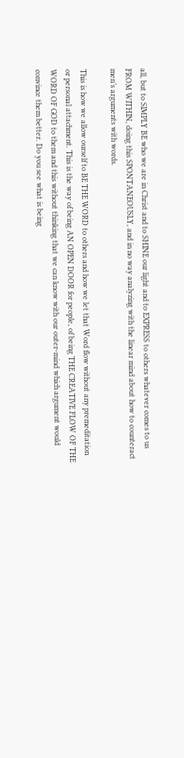all, but to SIMPLY BE who we are in Christ and to SHINE our light and to EXPRESS to others whatever comes to us FROM WITHIN, doing this SPONTANEOUSLY, and in no way analyzing with the linear mind about how to counteract men’s arguments with words.

This is how we allow ourself to BE THE WORD to others and how we let that Word flow without any premeditation or personal attachment. This is the way of being AN OPEN DOOR for people, of being THE CREATIVE FLOW OF THE WORD OF GOD to them and this without thinking that we can know with our outer-mind which argument would convince them better. Do you see what is being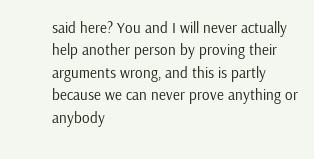said here? You and I will never actually help another person by proving their arguments wrong, and this is partly because we can never prove anything or anybody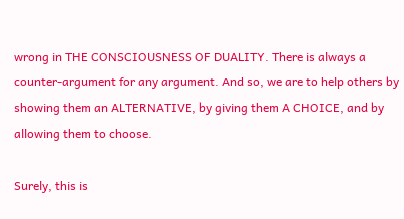wrong in THE CONSCIOUSNESS OF DUALITY. There is always a counter-argument for any argument. And so, we are to help others by showing them an ALTERNATIVE, by giving them A CHOICE, and by allowing them to choose.

Surely, this is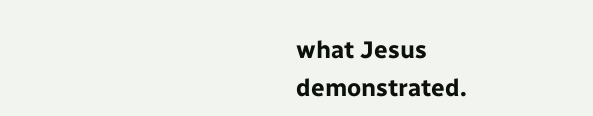what Jesus demonstrated.